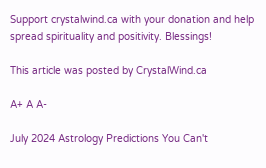Support crystalwind.ca with your donation and help spread spirituality and positivity. Blessings!

This article was posted by CrystalWind.ca

A+ A A-

July 2024 Astrology Predictions You Can't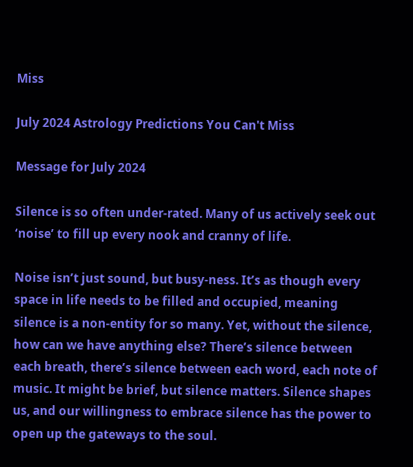Miss

July 2024 Astrology Predictions You Can't Miss

Message for July 2024

Silence is so often under-rated. Many of us actively seek out ‘noise’ to fill up every nook and cranny of life.

Noise isn’t just sound, but busy-ness. It’s as though every space in life needs to be filled and occupied, meaning silence is a non-entity for so many. Yet, without the silence, how can we have anything else? There’s silence between each breath, there’s silence between each word, each note of music. It might be brief, but silence matters. Silence shapes us, and our willingness to embrace silence has the power to open up the gateways to the soul.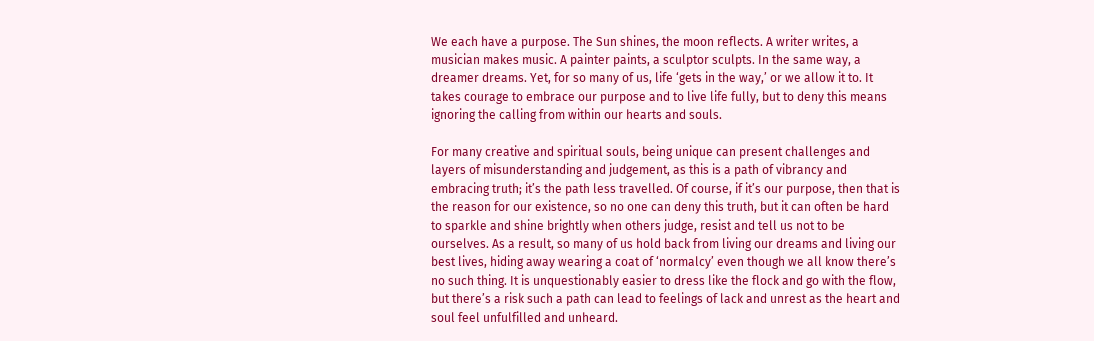We each have a purpose. The Sun shines, the moon reflects. A writer writes, a musician makes music. A painter paints, a sculptor sculpts. In the same way, a dreamer dreams. Yet, for so many of us, life ‘gets in the way,’ or we allow it to. It takes courage to embrace our purpose and to live life fully, but to deny this means ignoring the calling from within our hearts and souls.

For many creative and spiritual souls, being unique can present challenges and layers of misunderstanding and judgement, as this is a path of vibrancy and embracing truth; it’s the path less travelled. Of course, if it’s our purpose, then that is the reason for our existence, so no one can deny this truth, but it can often be hard to sparkle and shine brightly when others judge, resist and tell us not to be ourselves. As a result, so many of us hold back from living our dreams and living our best lives, hiding away wearing a coat of ‘normalcy’ even though we all know there’s no such thing. It is unquestionably easier to dress like the flock and go with the flow, but there’s a risk such a path can lead to feelings of lack and unrest as the heart and soul feel unfulfilled and unheard.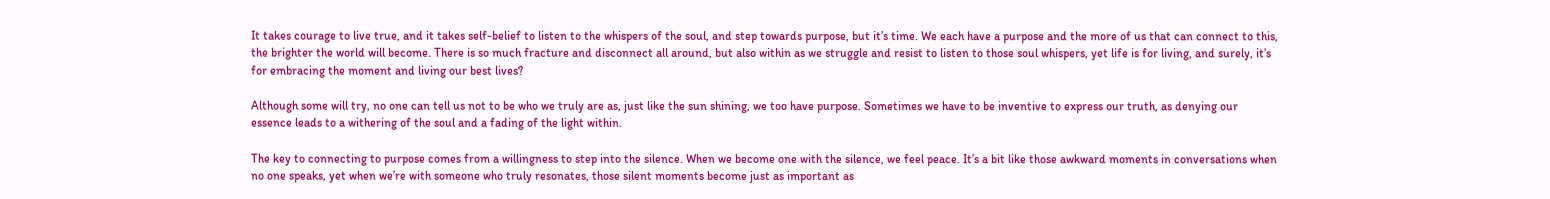It takes courage to live true, and it takes self-belief to listen to the whispers of the soul, and step towards purpose, but it’s time. We each have a purpose and the more of us that can connect to this, the brighter the world will become. There is so much fracture and disconnect all around, but also within as we struggle and resist to listen to those soul whispers, yet life is for living, and surely, it’s for embracing the moment and living our best lives?

Although some will try, no one can tell us not to be who we truly are as, just like the sun shining, we too have purpose. Sometimes we have to be inventive to express our truth, as denying our essence leads to a withering of the soul and a fading of the light within.

The key to connecting to purpose comes from a willingness to step into the silence. When we become one with the silence, we feel peace. It’s a bit like those awkward moments in conversations when no one speaks, yet when we’re with someone who truly resonates, those silent moments become just as important as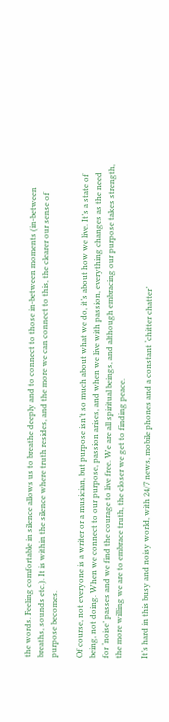the words. Feeling comfortable in silence allows us to breathe deeply and to connect to those in-between moments (in-between breaths, sounds etc.). It is within the silence where truth resides, and the more we can connect to this, the clearer our sense of purpose becomes.

Of course, not everyone is a writer or a musician, but purpose isn’t so much about what we do, it’s about how we live. It’s a state of being, not doing. When we connect to our purpose, passion arises, and when we live with passion, everything changes as the need for ‘noise’ passes and we find the courage to live free. We are all spiritual beings, and although embracing our purpose takes strength, the more willing we are to embrace truth, the closer we get to finding peace.

It’s hard in this busy and noisy world, with 24/7 news, mobile phones and a constant ‘chitter chatter’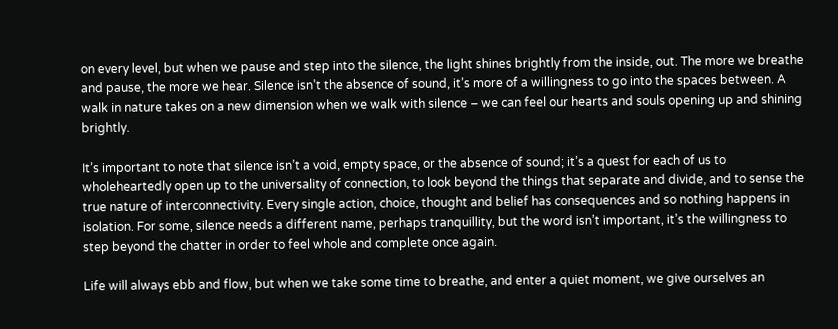on every level, but when we pause and step into the silence, the light shines brightly from the inside, out. The more we breathe and pause, the more we hear. Silence isn’t the absence of sound, it’s more of a willingness to go into the spaces between. A walk in nature takes on a new dimension when we walk with silence – we can feel our hearts and souls opening up and shining brightly.

It’s important to note that silence isn’t a void, empty space, or the absence of sound; it’s a quest for each of us to wholeheartedly open up to the universality of connection, to look beyond the things that separate and divide, and to sense the true nature of interconnectivity. Every single action, choice, thought and belief has consequences and so nothing happens in isolation. For some, silence needs a different name, perhaps tranquillity, but the word isn’t important, it’s the willingness to step beyond the chatter in order to feel whole and complete once again.

Life will always ebb and flow, but when we take some time to breathe, and enter a quiet moment, we give ourselves an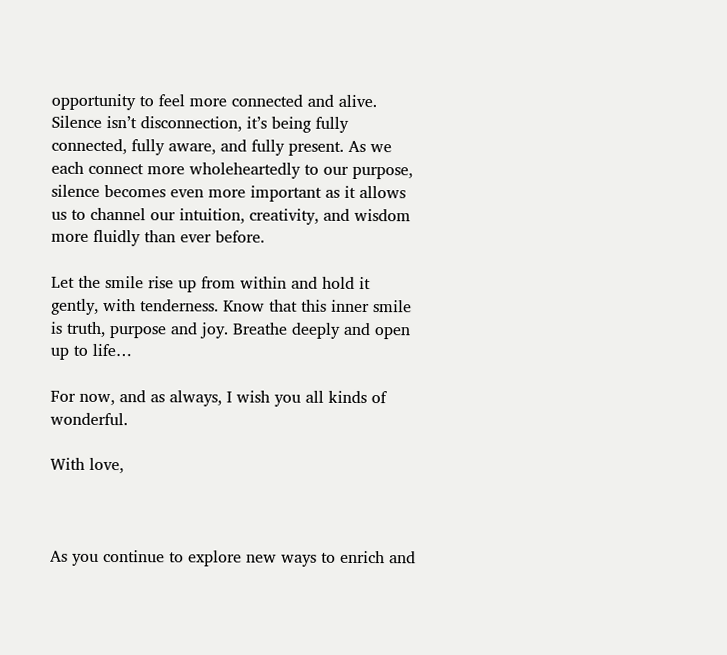opportunity to feel more connected and alive. Silence isn’t disconnection, it’s being fully connected, fully aware, and fully present. As we each connect more wholeheartedly to our purpose, silence becomes even more important as it allows us to channel our intuition, creativity, and wisdom more fluidly than ever before.

Let the smile rise up from within and hold it gently, with tenderness. Know that this inner smile is truth, purpose and joy. Breathe deeply and open up to life…

For now, and as always, I wish you all kinds of wonderful.

With love,



As you continue to explore new ways to enrich and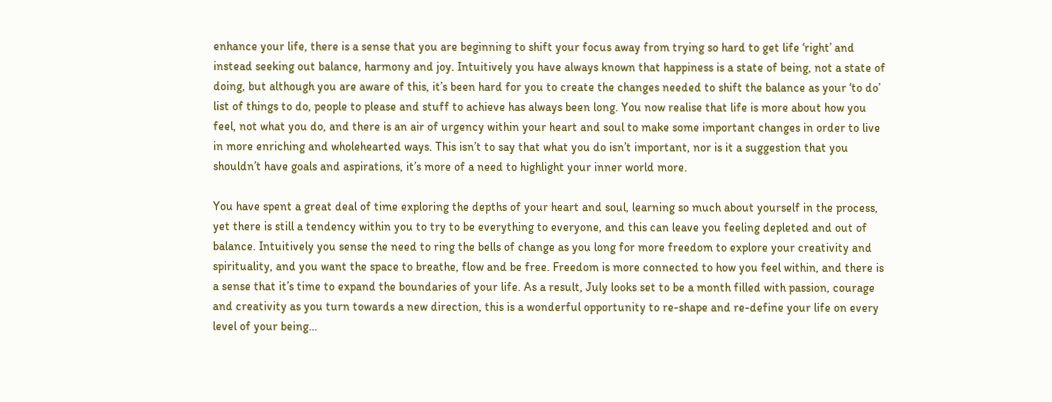enhance your life, there is a sense that you are beginning to shift your focus away from trying so hard to get life ‘right’ and instead seeking out balance, harmony and joy. Intuitively you have always known that happiness is a state of being, not a state of doing, but although you are aware of this, it’s been hard for you to create the changes needed to shift the balance as your ‘to do’ list of things to do, people to please and stuff to achieve has always been long. You now realise that life is more about how you feel, not what you do, and there is an air of urgency within your heart and soul to make some important changes in order to live in more enriching and wholehearted ways. This isn’t to say that what you do isn’t important, nor is it a suggestion that you shouldn’t have goals and aspirations, it’s more of a need to highlight your inner world more.

You have spent a great deal of time exploring the depths of your heart and soul, learning so much about yourself in the process, yet there is still a tendency within you to try to be everything to everyone, and this can leave you feeling depleted and out of balance. Intuitively you sense the need to ring the bells of change as you long for more freedom to explore your creativity and spirituality, and you want the space to breathe, flow and be free. Freedom is more connected to how you feel within, and there is a sense that it’s time to expand the boundaries of your life. As a result, July looks set to be a month filled with passion, courage and creativity as you turn towards a new direction, this is a wonderful opportunity to re-shape and re-define your life on every level of your being…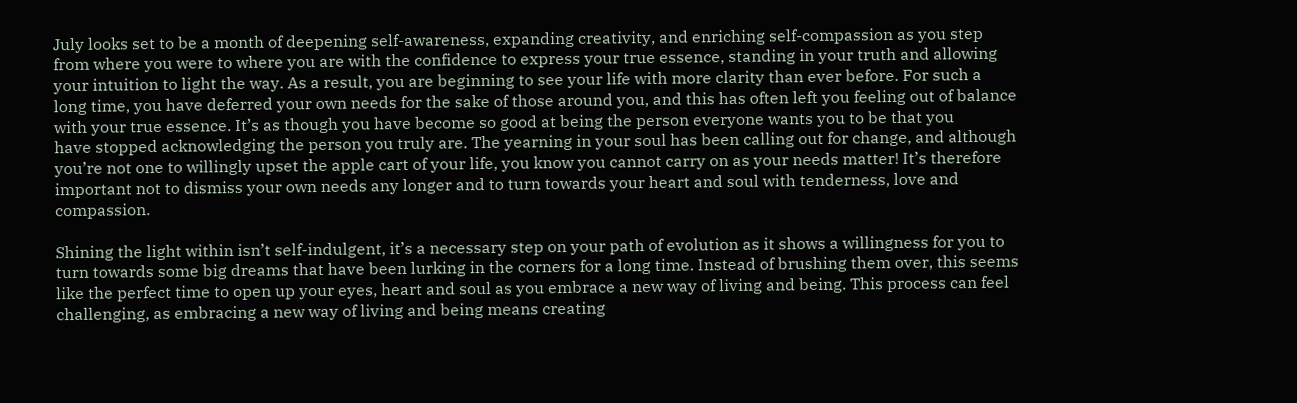July looks set to be a month of deepening self-awareness, expanding creativity, and enriching self-compassion as you step from where you were to where you are with the confidence to express your true essence, standing in your truth and allowing your intuition to light the way. As a result, you are beginning to see your life with more clarity than ever before. For such a long time, you have deferred your own needs for the sake of those around you, and this has often left you feeling out of balance with your true essence. It’s as though you have become so good at being the person everyone wants you to be that you
have stopped acknowledging the person you truly are. The yearning in your soul has been calling out for change, and although you’re not one to willingly upset the apple cart of your life, you know you cannot carry on as your needs matter! It’s therefore important not to dismiss your own needs any longer and to turn towards your heart and soul with tenderness, love and compassion.

Shining the light within isn’t self-indulgent, it’s a necessary step on your path of evolution as it shows a willingness for you to turn towards some big dreams that have been lurking in the corners for a long time. Instead of brushing them over, this seems like the perfect time to open up your eyes, heart and soul as you embrace a new way of living and being. This process can feel challenging, as embracing a new way of living and being means creating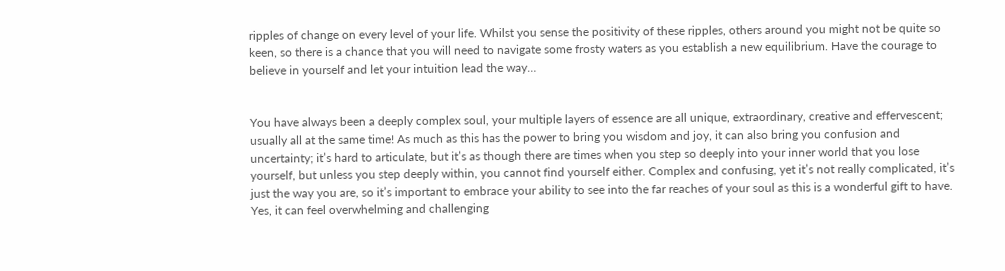ripples of change on every level of your life. Whilst you sense the positivity of these ripples, others around you might not be quite so keen, so there is a chance that you will need to navigate some frosty waters as you establish a new equilibrium. Have the courage to believe in yourself and let your intuition lead the way…


You have always been a deeply complex soul, your multiple layers of essence are all unique, extraordinary, creative and effervescent; usually all at the same time! As much as this has the power to bring you wisdom and joy, it can also bring you confusion and uncertainty; it’s hard to articulate, but it’s as though there are times when you step so deeply into your inner world that you lose yourself, but unless you step deeply within, you cannot find yourself either. Complex and confusing, yet it’s not really complicated, it’s just the way you are, so it’s important to embrace your ability to see into the far reaches of your soul as this is a wonderful gift to have. Yes, it can feel overwhelming and challenging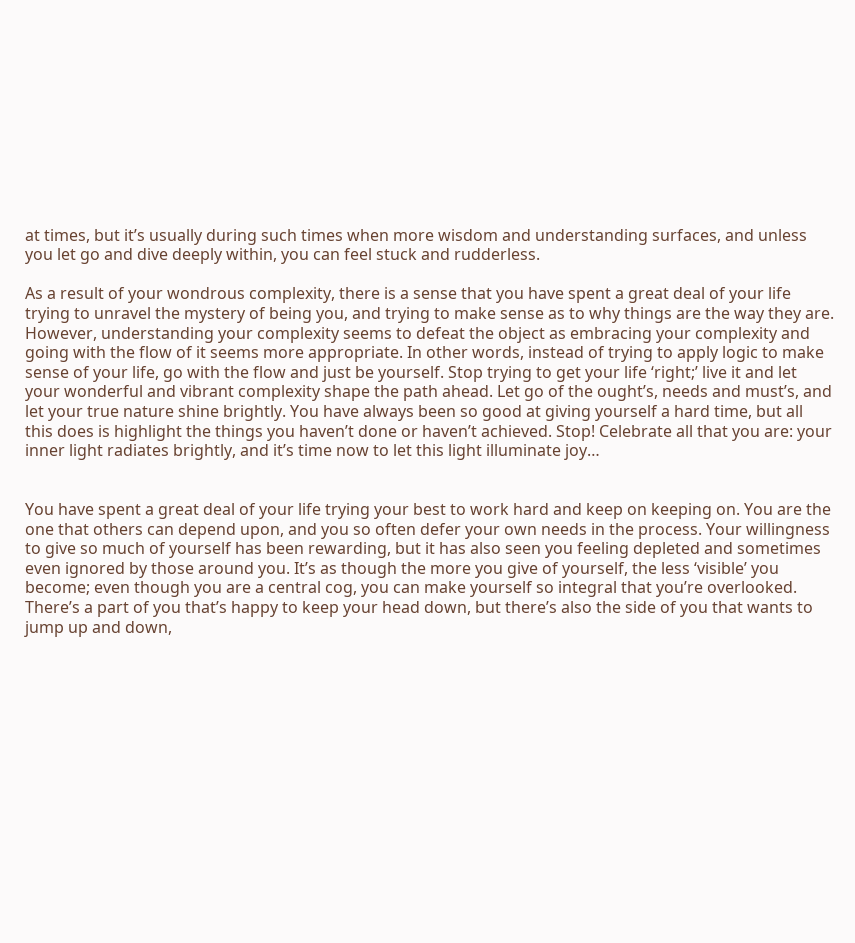at times, but it’s usually during such times when more wisdom and understanding surfaces, and unless you let go and dive deeply within, you can feel stuck and rudderless.

As a result of your wondrous complexity, there is a sense that you have spent a great deal of your life trying to unravel the mystery of being you, and trying to make sense as to why things are the way they are. However, understanding your complexity seems to defeat the object as embracing your complexity and going with the flow of it seems more appropriate. In other words, instead of trying to apply logic to make sense of your life, go with the flow and just be yourself. Stop trying to get your life ‘right;’ live it and let your wonderful and vibrant complexity shape the path ahead. Let go of the ought’s, needs and must’s, and let your true nature shine brightly. You have always been so good at giving yourself a hard time, but all this does is highlight the things you haven’t done or haven’t achieved. Stop! Celebrate all that you are: your inner light radiates brightly, and it’s time now to let this light illuminate joy…


You have spent a great deal of your life trying your best to work hard and keep on keeping on. You are the one that others can depend upon, and you so often defer your own needs in the process. Your willingness to give so much of yourself has been rewarding, but it has also seen you feeling depleted and sometimes even ignored by those around you. It’s as though the more you give of yourself, the less ‘visible’ you become; even though you are a central cog, you can make yourself so integral that you’re overlooked. There’s a part of you that’s happy to keep your head down, but there’s also the side of you that wants to jump up and down,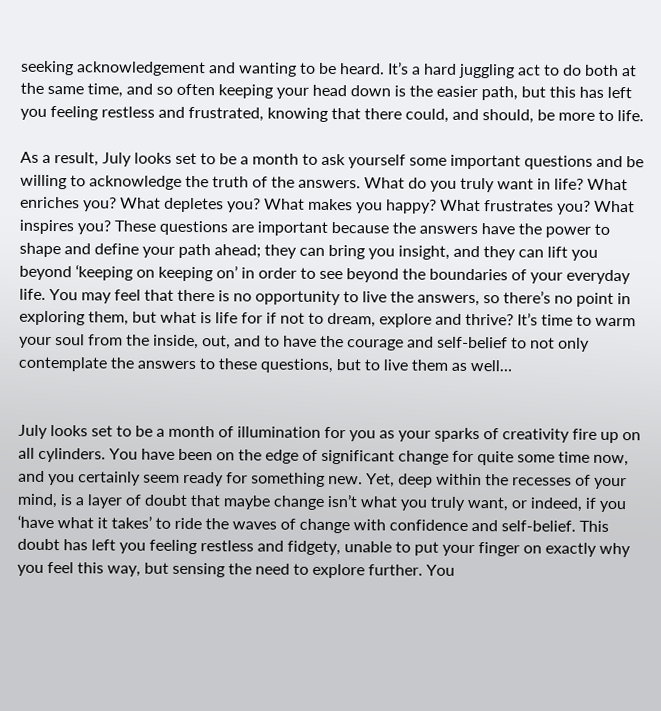seeking acknowledgement and wanting to be heard. It’s a hard juggling act to do both at the same time, and so often keeping your head down is the easier path, but this has left you feeling restless and frustrated, knowing that there could, and should, be more to life.

As a result, July looks set to be a month to ask yourself some important questions and be willing to acknowledge the truth of the answers. What do you truly want in life? What enriches you? What depletes you? What makes you happy? What frustrates you? What inspires you? These questions are important because the answers have the power to shape and define your path ahead; they can bring you insight, and they can lift you beyond ‘keeping on keeping on’ in order to see beyond the boundaries of your everyday life. You may feel that there is no opportunity to live the answers, so there’s no point in exploring them, but what is life for if not to dream, explore and thrive? It’s time to warm your soul from the inside, out, and to have the courage and self-belief to not only contemplate the answers to these questions, but to live them as well…


July looks set to be a month of illumination for you as your sparks of creativity fire up on all cylinders. You have been on the edge of significant change for quite some time now, and you certainly seem ready for something new. Yet, deep within the recesses of your mind, is a layer of doubt that maybe change isn’t what you truly want, or indeed, if you ‘have what it takes’ to ride the waves of change with confidence and self-belief. This doubt has left you feeling restless and fidgety, unable to put your finger on exactly why you feel this way, but sensing the need to explore further. You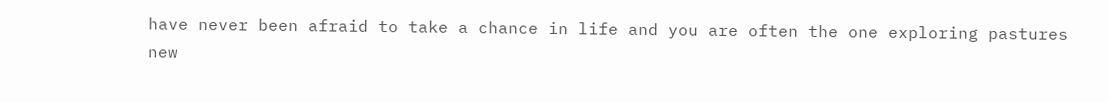have never been afraid to take a chance in life and you are often the one exploring pastures new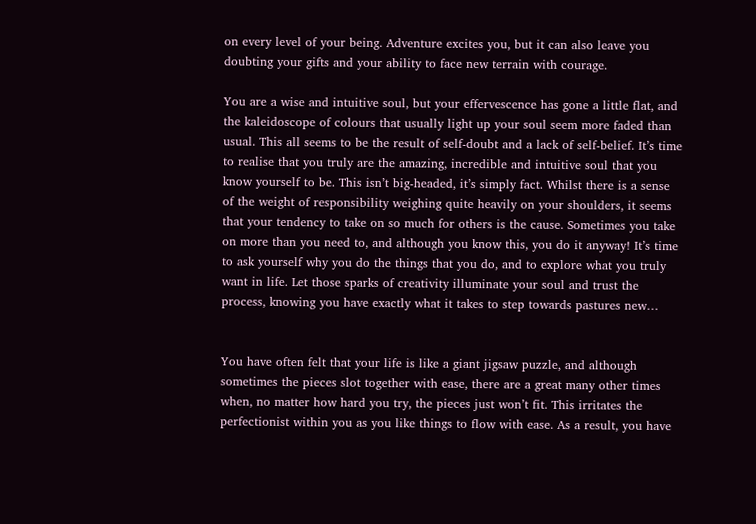on every level of your being. Adventure excites you, but it can also leave you doubting your gifts and your ability to face new terrain with courage.

You are a wise and intuitive soul, but your effervescence has gone a little flat, and the kaleidoscope of colours that usually light up your soul seem more faded than usual. This all seems to be the result of self-doubt and a lack of self-belief. It’s time to realise that you truly are the amazing, incredible and intuitive soul that you know yourself to be. This isn’t big-headed, it’s simply fact. Whilst there is a sense of the weight of responsibility weighing quite heavily on your shoulders, it seems that your tendency to take on so much for others is the cause. Sometimes you take on more than you need to, and although you know this, you do it anyway! It’s time to ask yourself why you do the things that you do, and to explore what you truly want in life. Let those sparks of creativity illuminate your soul and trust the process, knowing you have exactly what it takes to step towards pastures new…


You have often felt that your life is like a giant jigsaw puzzle, and although sometimes the pieces slot together with ease, there are a great many other times when, no matter how hard you try, the pieces just won’t fit. This irritates the perfectionist within you as you like things to flow with ease. As a result, you have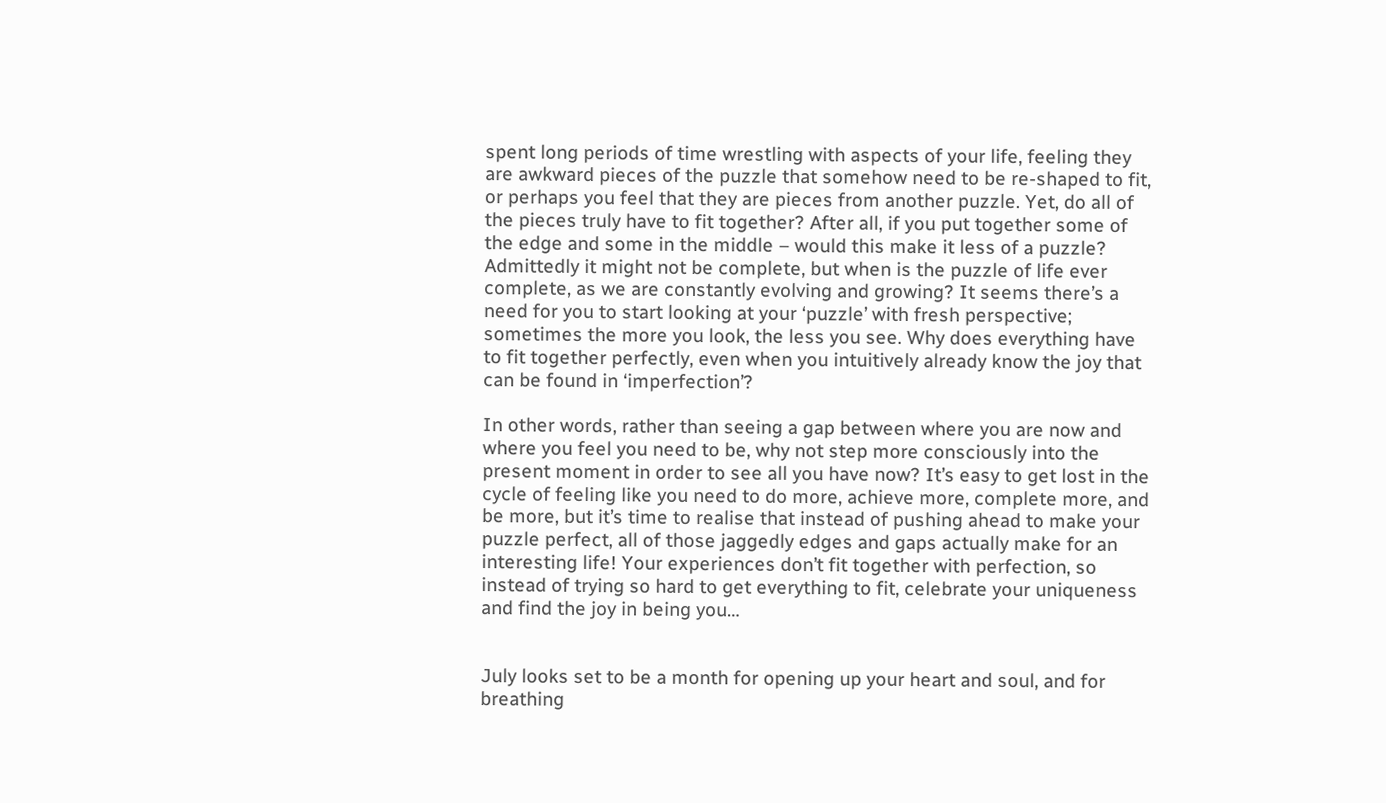spent long periods of time wrestling with aspects of your life, feeling they are awkward pieces of the puzzle that somehow need to be re-shaped to fit, or perhaps you feel that they are pieces from another puzzle. Yet, do all of the pieces truly have to fit together? After all, if you put together some of the edge and some in the middle – would this make it less of a puzzle? Admittedly it might not be complete, but when is the puzzle of life ever complete, as we are constantly evolving and growing? It seems there’s a need for you to start looking at your ‘puzzle’ with fresh perspective; sometimes the more you look, the less you see. Why does everything have to fit together perfectly, even when you intuitively already know the joy that can be found in ‘imperfection’?

In other words, rather than seeing a gap between where you are now and where you feel you need to be, why not step more consciously into the present moment in order to see all you have now? It’s easy to get lost in the cycle of feeling like you need to do more, achieve more, complete more, and be more, but it’s time to realise that instead of pushing ahead to make your puzzle perfect, all of those jaggedly edges and gaps actually make for an interesting life! Your experiences don’t fit together with perfection, so instead of trying so hard to get everything to fit, celebrate your uniqueness and find the joy in being you…


July looks set to be a month for opening up your heart and soul, and for breathing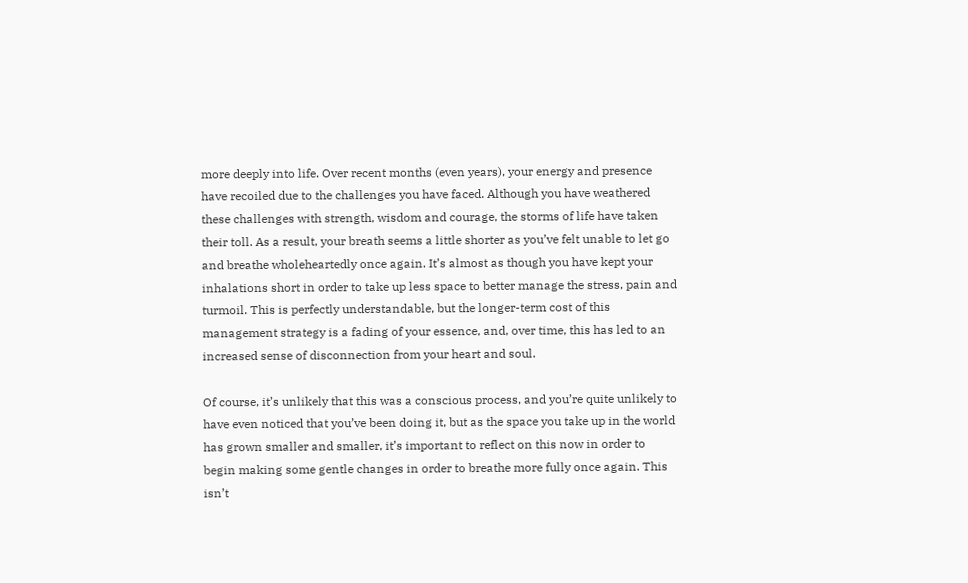more deeply into life. Over recent months (even years), your energy and presence have recoiled due to the challenges you have faced. Although you have weathered these challenges with strength, wisdom and courage, the storms of life have taken their toll. As a result, your breath seems a little shorter as you’ve felt unable to let go and breathe wholeheartedly once again. It’s almost as though you have kept your inhalations short in order to take up less space to better manage the stress, pain and turmoil. This is perfectly understandable, but the longer-term cost of this management strategy is a fading of your essence, and, over time, this has led to an increased sense of disconnection from your heart and soul.

Of course, it’s unlikely that this was a conscious process, and you’re quite unlikely to have even noticed that you’ve been doing it, but as the space you take up in the world has grown smaller and smaller, it’s important to reflect on this now in order to begin making some gentle changes in order to breathe more fully once again. This isn’t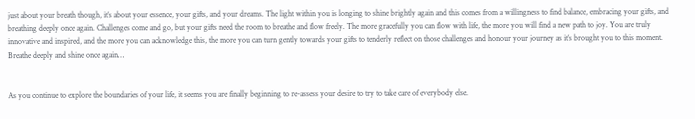just about your breath though, it’s about your essence, your gifts, and your dreams. The light within you is longing to shine brightly again and this comes from a willingness to find balance, embracing your gifts, and breathing deeply once again. Challenges come and go, but your gifts need the room to breathe and flow freely. The more gracefully you can flow with life, the more you will find a new path to joy. You are truly innovative and inspired, and the more you can acknowledge this, the more you can turn gently towards your gifts to tenderly reflect on those challenges and honour your journey as it’s brought you to this moment. Breathe deeply and shine once again…


As you continue to explore the boundaries of your life, it seems you are finally beginning to re-assess your desire to try to take care of everybody else.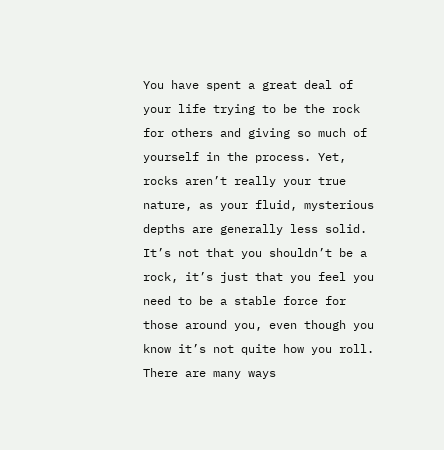You have spent a great deal of your life trying to be the rock for others and giving so much of yourself in the process. Yet, rocks aren’t really your true nature, as your fluid, mysterious depths are generally less solid. It’s not that you shouldn’t be a rock, it’s just that you feel you need to be a stable force for those around you, even though you know it’s not quite how you roll. There are many ways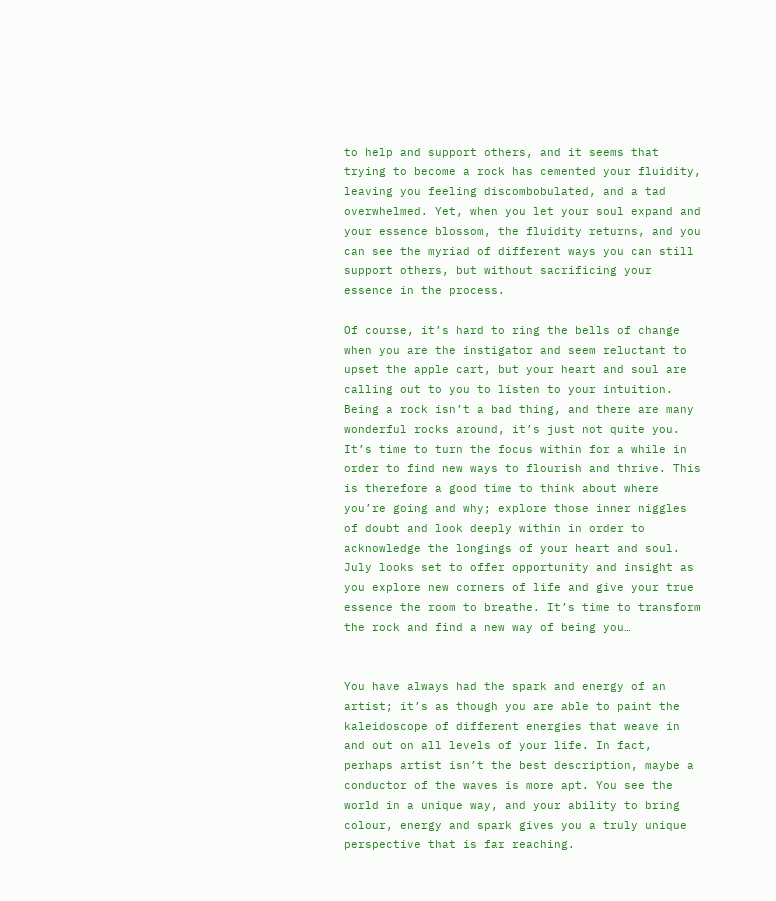to help and support others, and it seems that trying to become a rock has cemented your fluidity, leaving you feeling discombobulated, and a tad overwhelmed. Yet, when you let your soul expand and your essence blossom, the fluidity returns, and you can see the myriad of different ways you can still support others, but without sacrificing your essence in the process.

Of course, it’s hard to ring the bells of change when you are the instigator and seem reluctant to upset the apple cart, but your heart and soul are calling out to you to listen to your intuition. Being a rock isn’t a bad thing, and there are many wonderful rocks around, it’s just not quite you. It’s time to turn the focus within for a while in order to find new ways to flourish and thrive. This is therefore a good time to think about where you’re going and why; explore those inner niggles of doubt and look deeply within in order to acknowledge the longings of your heart and soul. July looks set to offer opportunity and insight as you explore new corners of life and give your true essence the room to breathe. It’s time to transform the rock and find a new way of being you…


You have always had the spark and energy of an artist; it’s as though you are able to paint the kaleidoscope of different energies that weave in and out on all levels of your life. In fact, perhaps artist isn’t the best description, maybe a conductor of the waves is more apt. You see the world in a unique way, and your ability to bring colour, energy and spark gives you a truly unique perspective that is far reaching.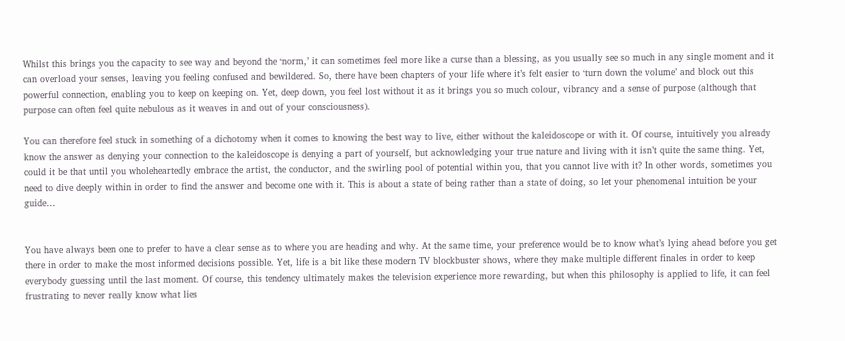Whilst this brings you the capacity to see way and beyond the ‘norm,’ it can sometimes feel more like a curse than a blessing, as you usually see so much in any single moment and it can overload your senses, leaving you feeling confused and bewildered. So, there have been chapters of your life where it’s felt easier to ‘turn down the volume’ and block out this powerful connection, enabling you to keep on keeping on. Yet, deep down, you feel lost without it as it brings you so much colour, vibrancy and a sense of purpose (although that purpose can often feel quite nebulous as it weaves in and out of your consciousness).

You can therefore feel stuck in something of a dichotomy when it comes to knowing the best way to live, either without the kaleidoscope or with it. Of course, intuitively you already know the answer as denying your connection to the kaleidoscope is denying a part of yourself, but acknowledging your true nature and living with it isn’t quite the same thing. Yet, could it be that until you wholeheartedly embrace the artist, the conductor, and the swirling pool of potential within you, that you cannot live with it? In other words, sometimes you need to dive deeply within in order to find the answer and become one with it. This is about a state of being rather than a state of doing, so let your phenomenal intuition be your guide…


You have always been one to prefer to have a clear sense as to where you are heading and why. At the same time, your preference would be to know what’s lying ahead before you get there in order to make the most informed decisions possible. Yet, life is a bit like these modern TV blockbuster shows, where they make multiple different finales in order to keep everybody guessing until the last moment. Of course, this tendency ultimately makes the television experience more rewarding, but when this philosophy is applied to life, it can feel frustrating to never really know what lies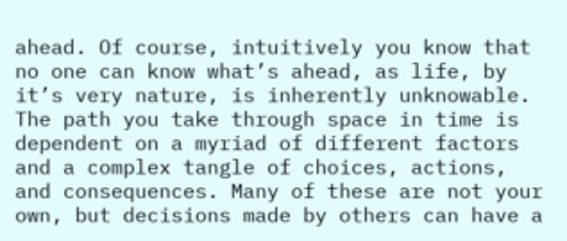ahead. Of course, intuitively you know that no one can know what’s ahead, as life, by it’s very nature, is inherently unknowable. The path you take through space in time is dependent on a myriad of different factors and a complex tangle of choices, actions, and consequences. Many of these are not your own, but decisions made by others can have a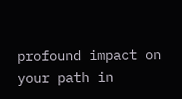profound impact on your path in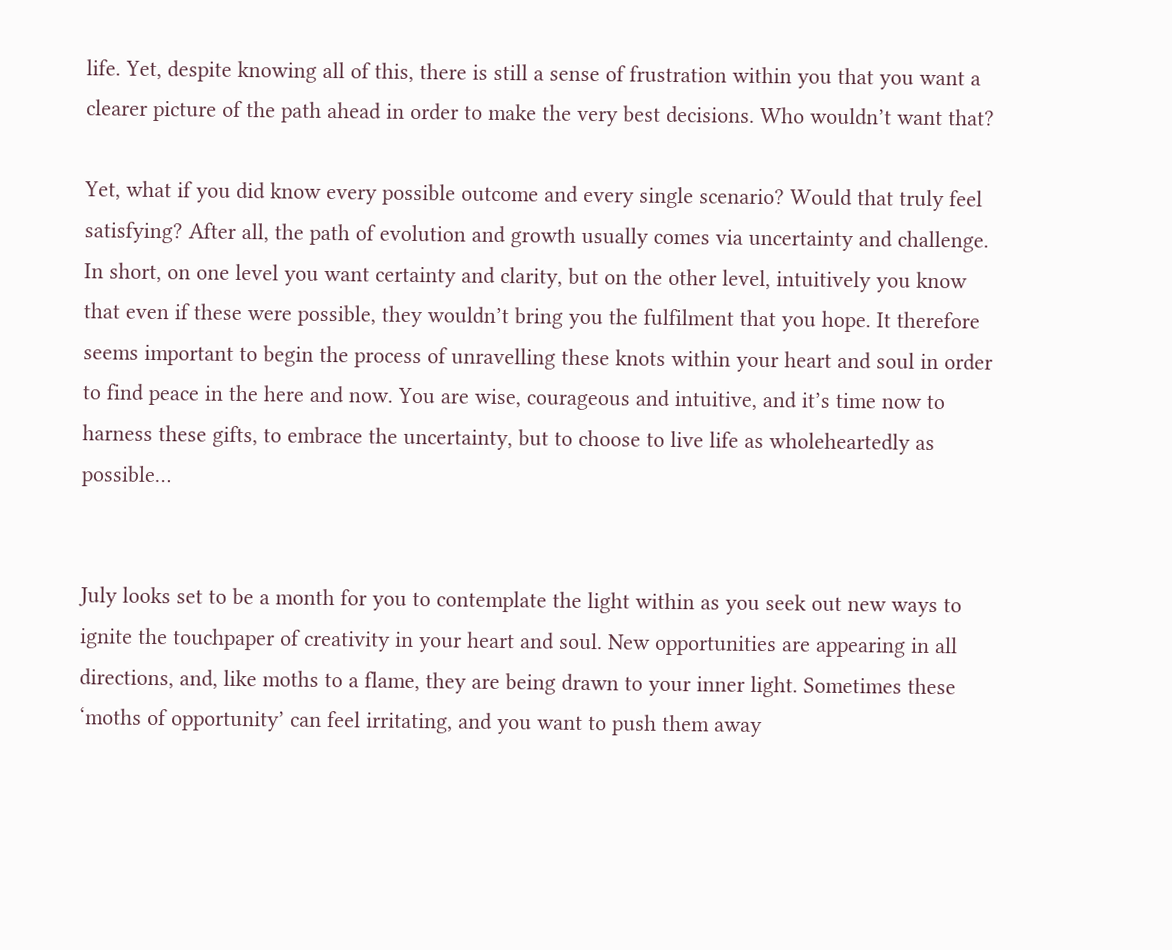life. Yet, despite knowing all of this, there is still a sense of frustration within you that you want a clearer picture of the path ahead in order to make the very best decisions. Who wouldn’t want that?

Yet, what if you did know every possible outcome and every single scenario? Would that truly feel satisfying? After all, the path of evolution and growth usually comes via uncertainty and challenge. In short, on one level you want certainty and clarity, but on the other level, intuitively you know that even if these were possible, they wouldn’t bring you the fulfilment that you hope. It therefore seems important to begin the process of unravelling these knots within your heart and soul in order to find peace in the here and now. You are wise, courageous and intuitive, and it’s time now to harness these gifts, to embrace the uncertainty, but to choose to live life as wholeheartedly as possible…


July looks set to be a month for you to contemplate the light within as you seek out new ways to ignite the touchpaper of creativity in your heart and soul. New opportunities are appearing in all directions, and, like moths to a flame, they are being drawn to your inner light. Sometimes these ‘moths of opportunity’ can feel irritating, and you want to push them away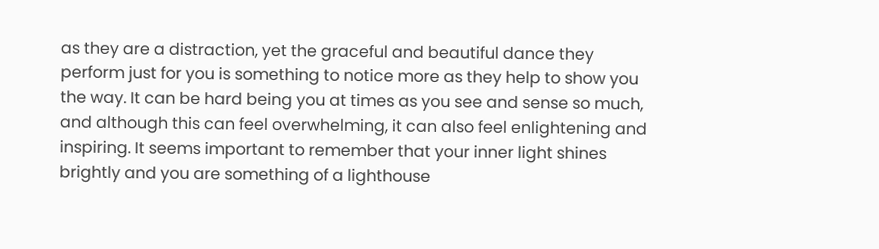as they are a distraction, yet the graceful and beautiful dance they perform just for you is something to notice more as they help to show you the way. It can be hard being you at times as you see and sense so much, and although this can feel overwhelming, it can also feel enlightening and inspiring. It seems important to remember that your inner light shines brightly and you are something of a lighthouse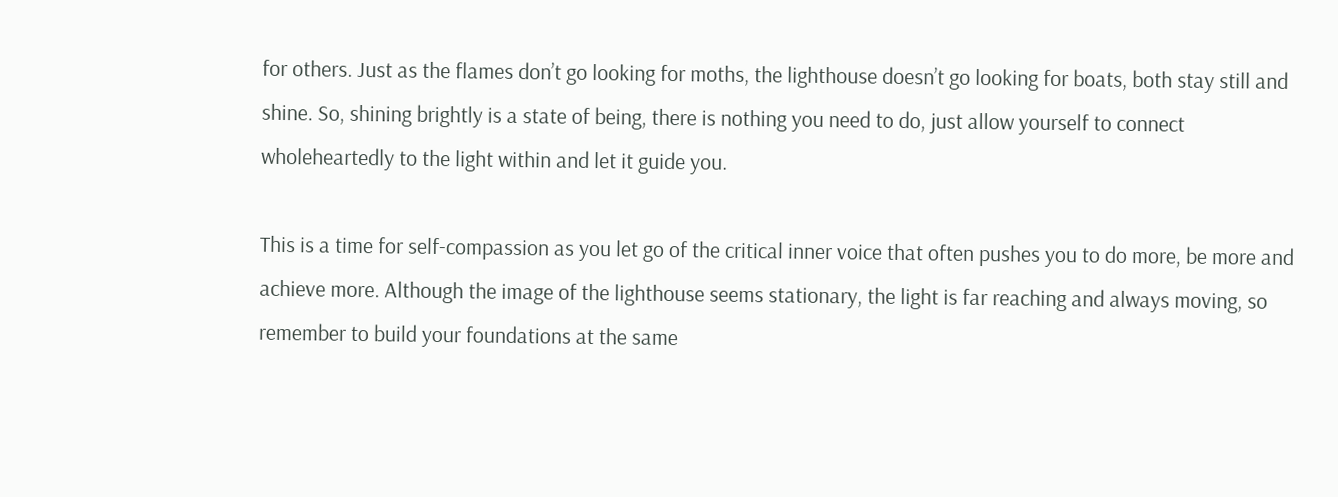for others. Just as the flames don’t go looking for moths, the lighthouse doesn’t go looking for boats, both stay still and shine. So, shining brightly is a state of being, there is nothing you need to do, just allow yourself to connect wholeheartedly to the light within and let it guide you.

This is a time for self-compassion as you let go of the critical inner voice that often pushes you to do more, be more and achieve more. Although the image of the lighthouse seems stationary, the light is far reaching and always moving, so remember to build your foundations at the same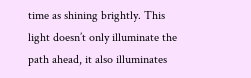time as shining brightly. This light doesn’t only illuminate the path ahead, it also illuminates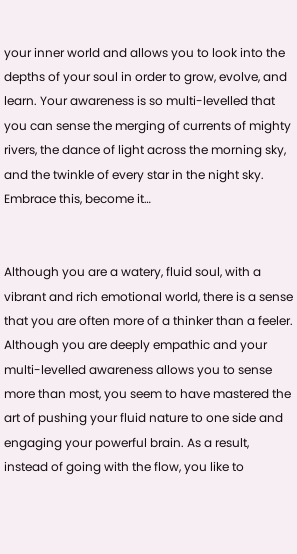your inner world and allows you to look into the depths of your soul in order to grow, evolve, and learn. Your awareness is so multi-levelled that you can sense the merging of currents of mighty rivers, the dance of light across the morning sky, and the twinkle of every star in the night sky. Embrace this, become it…


Although you are a watery, fluid soul, with a vibrant and rich emotional world, there is a sense that you are often more of a thinker than a feeler. Although you are deeply empathic and your multi-levelled awareness allows you to sense more than most, you seem to have mastered the art of pushing your fluid nature to one side and engaging your powerful brain. As a result, instead of going with the flow, you like to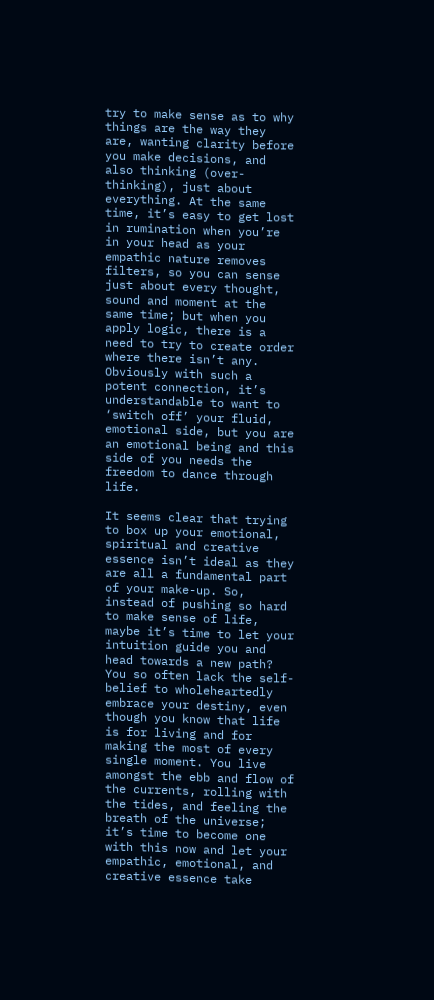try to make sense as to why things are the way they are, wanting clarity before you make decisions, and also thinking (over-thinking), just about everything. At the same time, it’s easy to get lost in rumination when you’re in your head as your empathic nature removes filters, so you can sense just about every thought, sound and moment at the same time; but when you apply logic, there is a need to try to create order where there isn’t any. Obviously with such a potent connection, it’s understandable to want to ‘switch off’ your fluid, emotional side, but you are an emotional being and this side of you needs the freedom to dance through life.

It seems clear that trying to box up your emotional, spiritual and creative essence isn’t ideal as they are all a fundamental part of your make-up. So, instead of pushing so hard to make sense of life, maybe it’s time to let your intuition guide you and head towards a new path? You so often lack the self-belief to wholeheartedly embrace your destiny, even though you know that life is for living and for making the most of every single moment. You live amongst the ebb and flow of the currents, rolling with the tides, and feeling the breath of the universe; it’s time to become one with this now and let your empathic, emotional, and creative essence take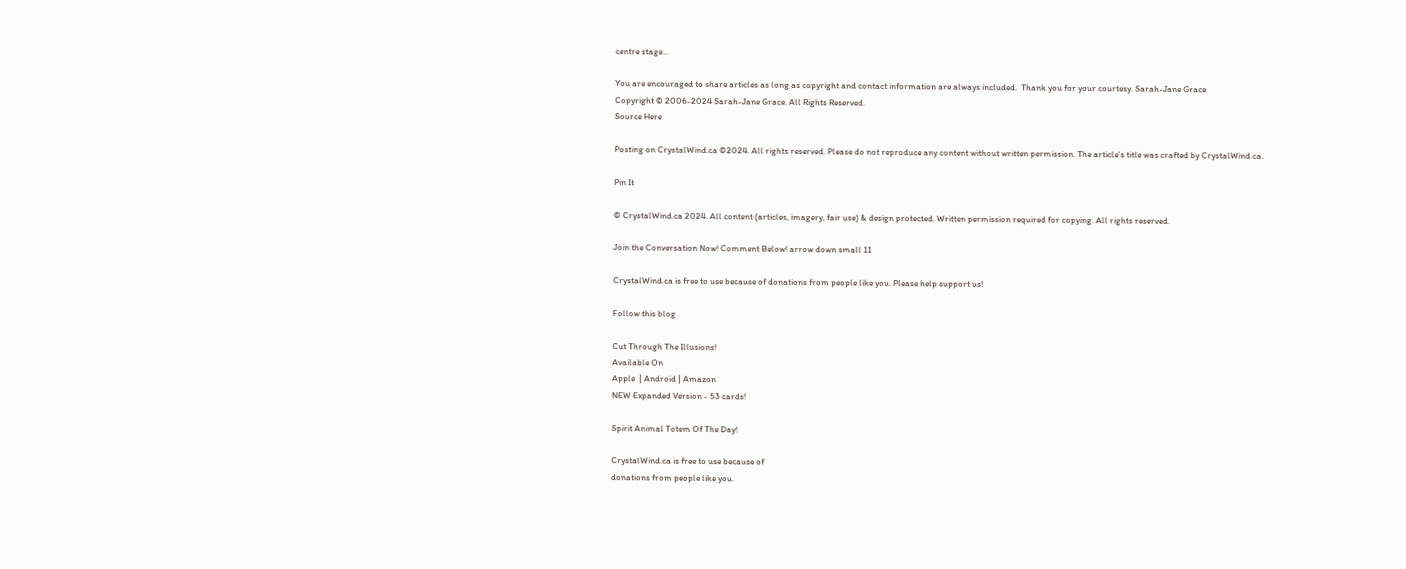centre stage…

You are encouraged to share articles as long as copyright and contact information are always included.  Thank you for your courtesy. Sarah-Jane Grace
Copyright © 2006-2024 Sarah-Jane Grace. All Rights Reserved.
Source Here

Posting on CrystalWind.ca ©2024. All rights reserved. Please do not reproduce any content without written permission. The article's title was crafted by CrystalWind.ca.

Pin It

© CrystalWind.ca 2024. All content (articles, imagery, fair use) & design protected. Written permission required for copying. All rights reserved.

Join the Conversation Now! Comment Below! arrow down small 11

CrystalWind.ca is free to use because of donations from people like you. Please help support us!

Follow this blog

Cut Through The Illusions!
Available On
Apple  | Android | Amazon
NEW Expanded Version - 53 cards!

Spirit Animal Totem Of The Day!

CrystalWind.ca is free to use because of
donations from people like you.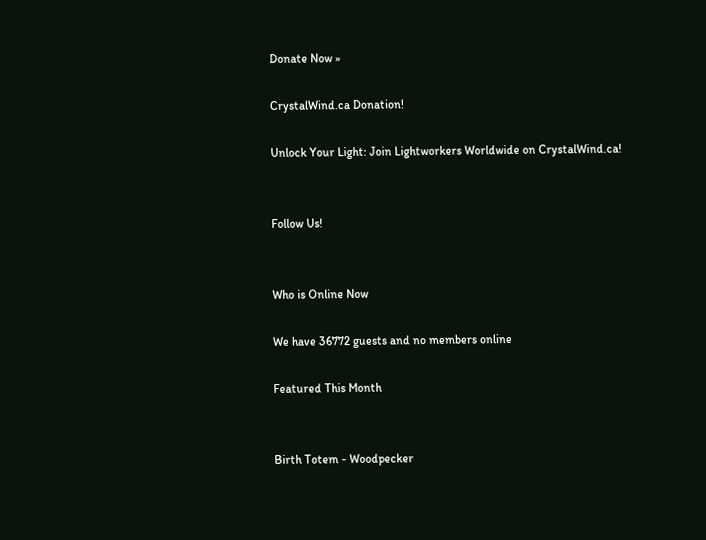Donate Now »

CrystalWind.ca Donation!

Unlock Your Light: Join Lightworkers Worldwide on CrystalWind.ca!


Follow Us!


Who is Online Now

We have 36772 guests and no members online

Featured This Month


Birth Totem - Woodpecker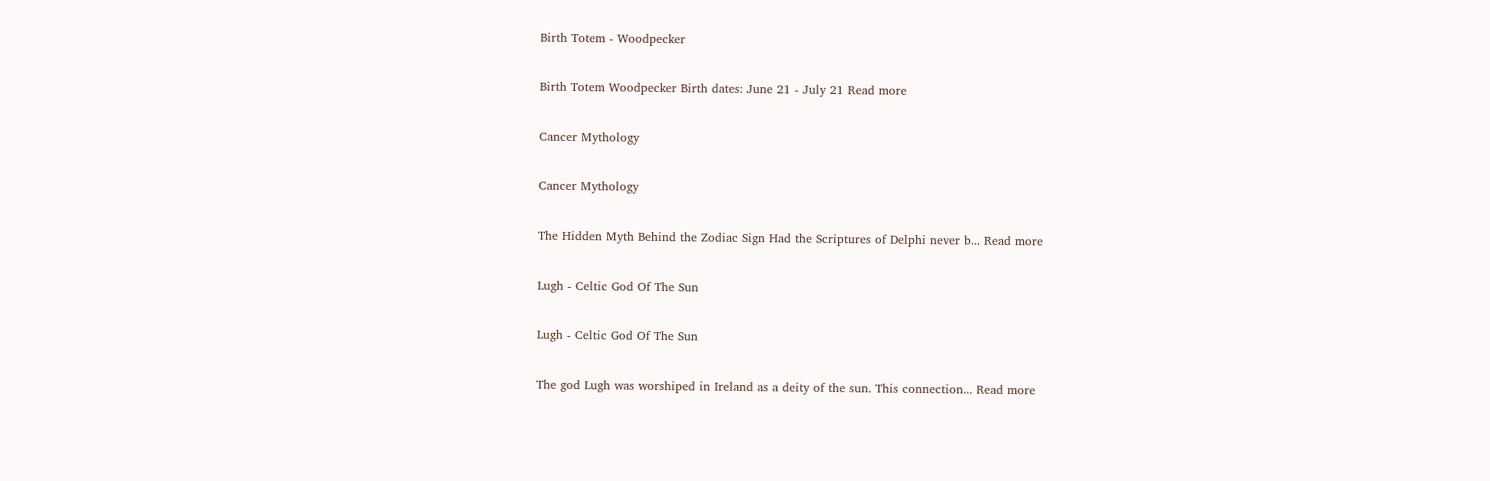Birth Totem - Woodpecker

Birth Totem Woodpecker Birth dates: June 21 - July 21 Read more

Cancer Mythology

Cancer Mythology

The Hidden Myth Behind the Zodiac Sign Had the Scriptures of Delphi never b... Read more

Lugh - Celtic God Of The Sun

Lugh - Celtic God Of The Sun

The god Lugh was worshiped in Ireland as a deity of the sun. This connection... Read more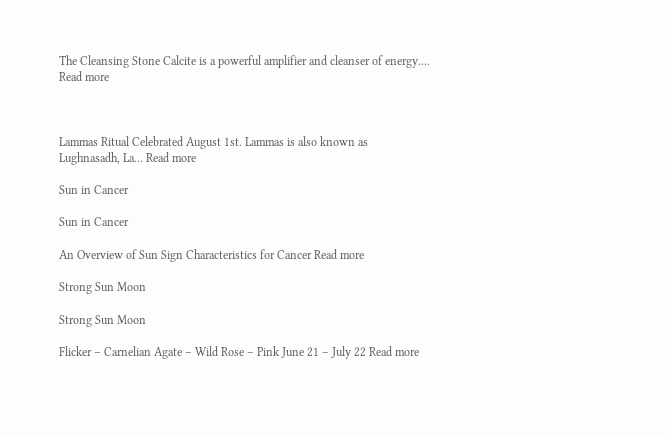The Cleansing Stone Calcite is a powerful amplifier and cleanser of energy.... Read more



Lammas Ritual Celebrated August 1st. Lammas is also known as Lughnasadh, La... Read more

Sun in Cancer

Sun in Cancer

An Overview of Sun Sign Characteristics for Cancer Read more

Strong Sun Moon

Strong Sun Moon

Flicker – Carnelian Agate – Wild Rose – Pink June 21 – July 22 Read more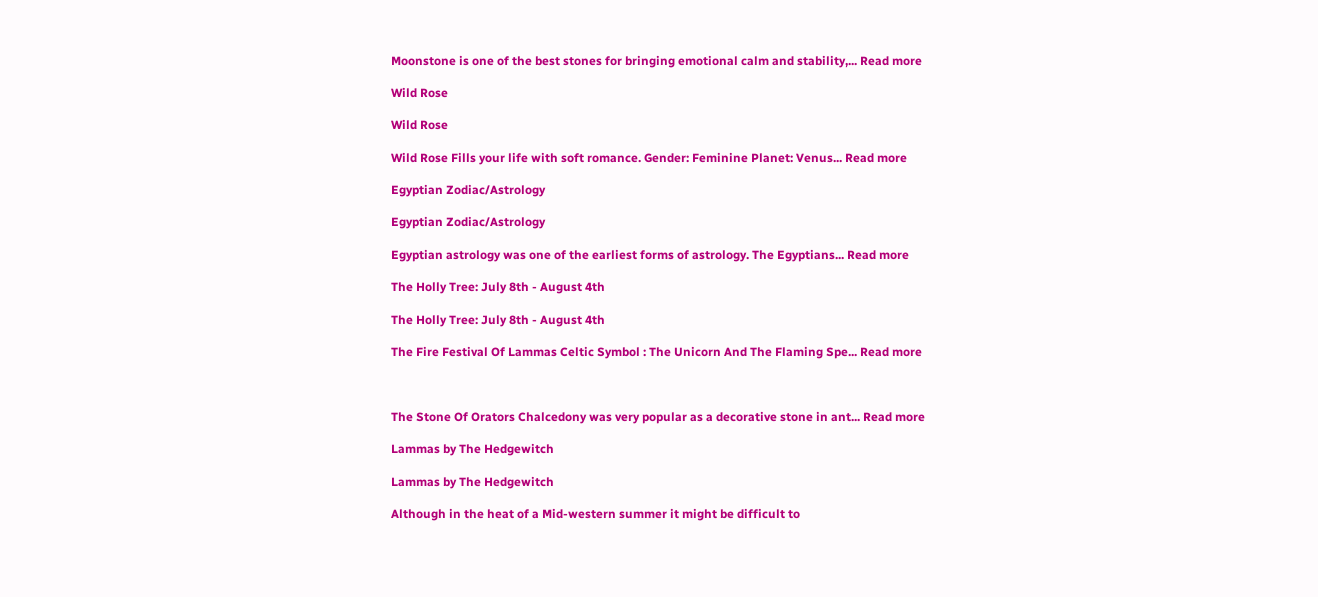Moonstone is one of the best stones for bringing emotional calm and stability,... Read more

Wild Rose

Wild Rose

Wild Rose Fills your life with soft romance. Gender: Feminine Planet: Venus... Read more

Egyptian Zodiac/Astrology

Egyptian Zodiac/Astrology

Egyptian astrology was one of the earliest forms of astrology. The Egyptians... Read more

The Holly Tree: July 8th - August 4th

The Holly Tree: July 8th - August 4th

The Fire Festival Of Lammas Celtic Symbol : The Unicorn And The Flaming Spe... Read more



The Stone Of Orators Chalcedony was very popular as a decorative stone in ant... Read more

Lammas by The Hedgewitch

Lammas by The Hedgewitch

Although in the heat of a Mid-western summer it might be difficult to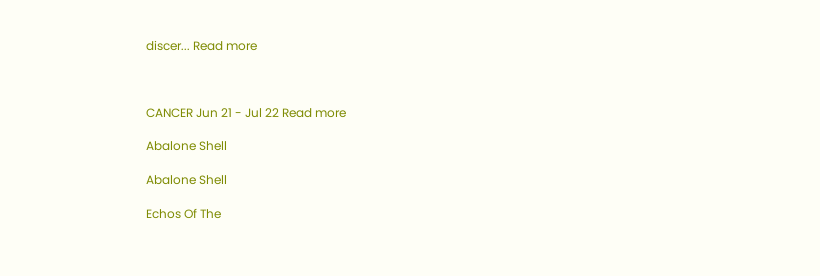discer... Read more



CANCER Jun 21 - Jul 22 Read more

Abalone Shell

Abalone Shell

Echos Of The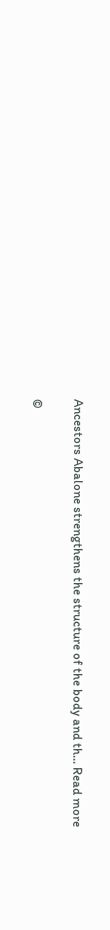Ancestors Abalone strengthens the structure of the body and th... Read more

©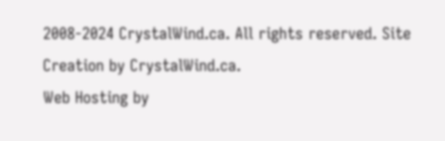2008-2024 CrystalWind.ca. All rights reserved. Site Creation by CrystalWind.ca.
Web Hosting by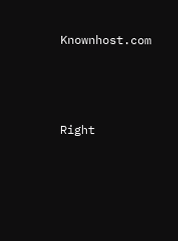Knownhost.com




Right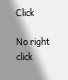Click

No right click